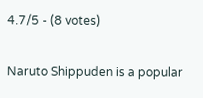4.7/5 - (8 votes)

Naruto Shippuden is a popular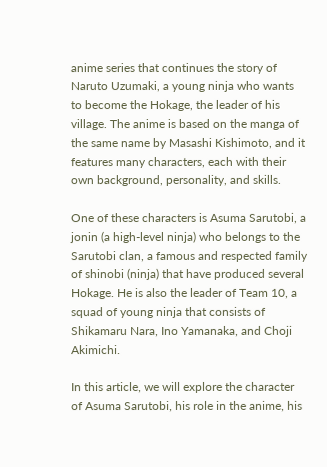anime series that continues the story of Naruto Uzumaki, a young ninja who wants to become the Hokage, the leader of his village. The anime is based on the manga of the same name by Masashi Kishimoto, and it features many characters, each with their own background, personality, and skills.

One of these characters is Asuma Sarutobi, a jonin (a high-level ninja) who belongs to the Sarutobi clan, a famous and respected family of shinobi (ninja) that have produced several Hokage. He is also the leader of Team 10, a squad of young ninja that consists of Shikamaru Nara, Ino Yamanaka, and Choji Akimichi.

In this article, we will explore the character of Asuma Sarutobi, his role in the anime, his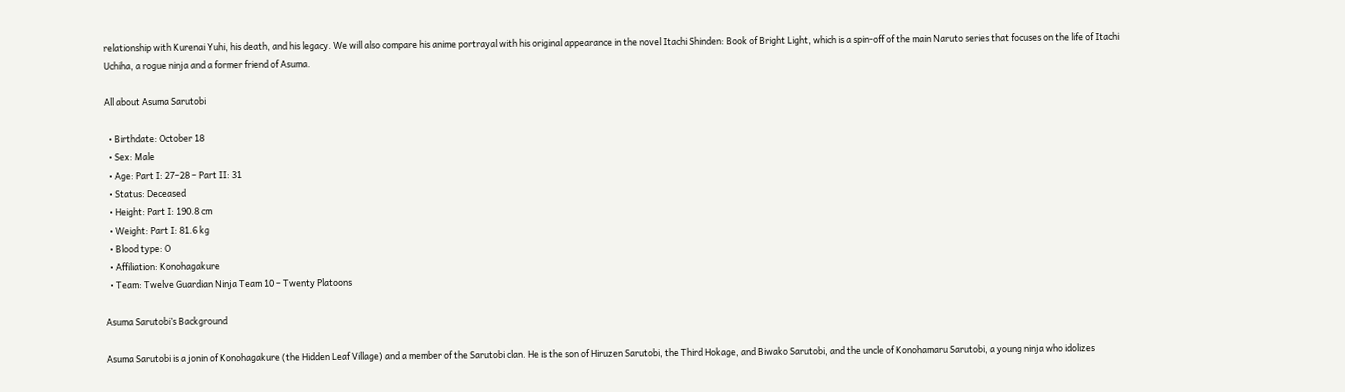relationship with Kurenai Yuhi, his death, and his legacy. We will also compare his anime portrayal with his original appearance in the novel Itachi Shinden: Book of Bright Light, which is a spin-off of the main Naruto series that focuses on the life of Itachi Uchiha, a rogue ninja and a former friend of Asuma.

All about Asuma Sarutobi

  • Birthdate: October 18
  • Sex: Male
  • Age: Part I: 27–28 – Part II: 31
  • Status: Deceased
  • Height: Part I: 190.8 cm
  • Weight: Part I: 81.6 kg
  • Blood type: O
  • Affiliation: Konohagakure
  • Team: Twelve Guardian Ninja Team 10 – Twenty Platoons

Asuma Sarutobi’s Background

Asuma Sarutobi is a jonin of Konohagakure (the Hidden Leaf Village) and a member of the Sarutobi clan. He is the son of Hiruzen Sarutobi, the Third Hokage, and Biwako Sarutobi, and the uncle of Konohamaru Sarutobi, a young ninja who idolizes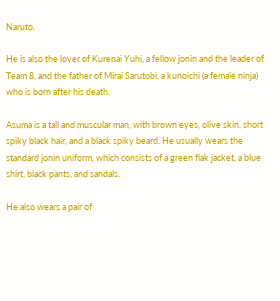Naruto.

He is also the lover of Kurenai Yuhi, a fellow jonin and the leader of Team 8, and the father of Mirai Sarutobi, a kunoichi (a female ninja) who is born after his death.

Asuma is a tall and muscular man, with brown eyes, olive skin, short spiky black hair, and a black spiky beard. He usually wears the standard jonin uniform, which consists of a green flak jacket, a blue shirt, black pants, and sandals.

He also wears a pair of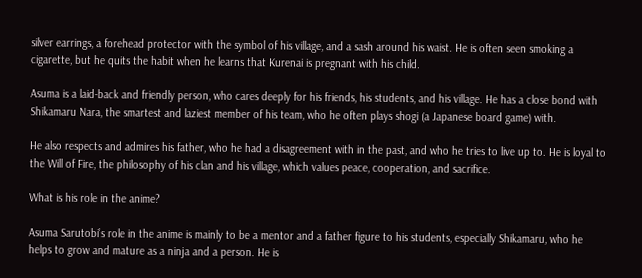silver earrings, a forehead protector with the symbol of his village, and a sash around his waist. He is often seen smoking a cigarette, but he quits the habit when he learns that Kurenai is pregnant with his child.

Asuma is a laid-back and friendly person, who cares deeply for his friends, his students, and his village. He has a close bond with Shikamaru Nara, the smartest and laziest member of his team, who he often plays shogi (a Japanese board game) with.

He also respects and admires his father, who he had a disagreement with in the past, and who he tries to live up to. He is loyal to the Will of Fire, the philosophy of his clan and his village, which values peace, cooperation, and sacrifice.

What is his role in the anime?

Asuma Sarutobi’s role in the anime is mainly to be a mentor and a father figure to his students, especially Shikamaru, who he helps to grow and mature as a ninja and a person. He is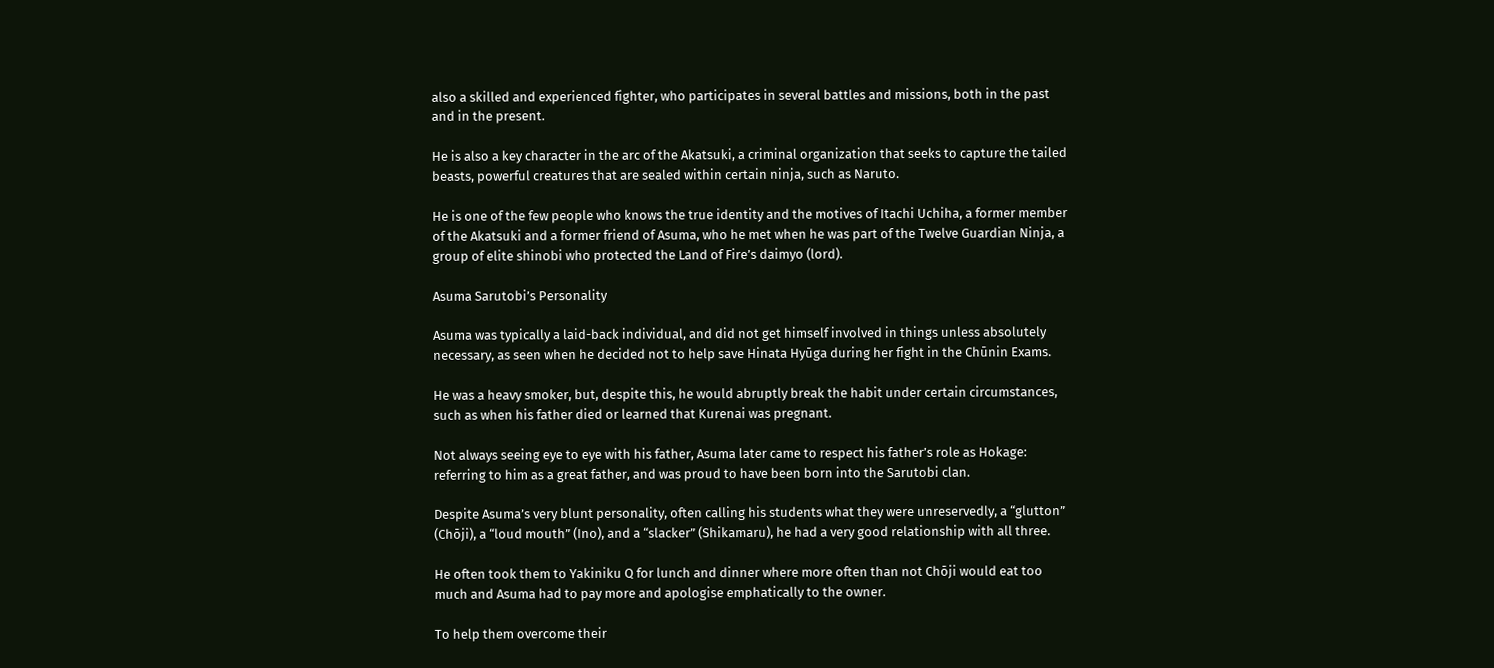also a skilled and experienced fighter, who participates in several battles and missions, both in the past and in the present.

He is also a key character in the arc of the Akatsuki, a criminal organization that seeks to capture the tailed beasts, powerful creatures that are sealed within certain ninja, such as Naruto.

He is one of the few people who knows the true identity and the motives of Itachi Uchiha, a former member of the Akatsuki and a former friend of Asuma, who he met when he was part of the Twelve Guardian Ninja, a group of elite shinobi who protected the Land of Fire’s daimyo (lord).

Asuma Sarutobi’s Personality

Asuma was typically a laid-back individual, and did not get himself involved in things unless absolutely necessary, as seen when he decided not to help save Hinata Hyūga during her fight in the Chūnin Exams.

He was a heavy smoker, but, despite this, he would abruptly break the habit under certain circumstances, such as when his father died or learned that Kurenai was pregnant.

Not always seeing eye to eye with his father, Asuma later came to respect his father’s role as Hokage: referring to him as a great father, and was proud to have been born into the Sarutobi clan.

Despite Asuma’s very blunt personality, often calling his students what they were unreservedly, a “glutton” (Chōji), a “loud mouth” (Ino), and a “slacker” (Shikamaru), he had a very good relationship with all three.

He often took them to Yakiniku Q for lunch and dinner where more often than not Chōji would eat too much and Asuma had to pay more and apologise emphatically to the owner.

To help them overcome their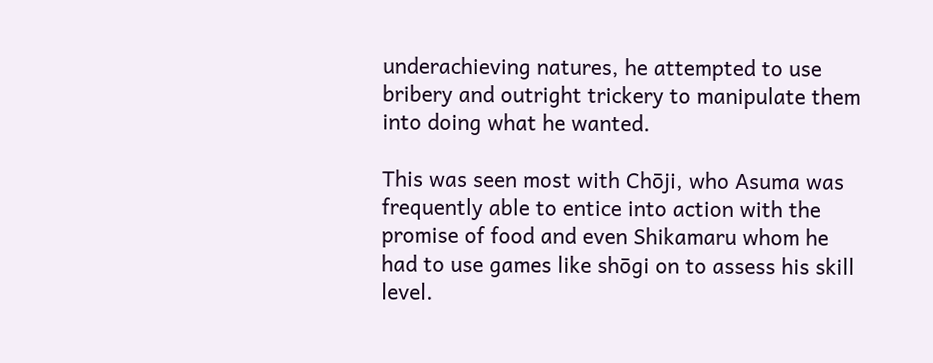underachieving natures, he attempted to use bribery and outright trickery to manipulate them into doing what he wanted.

This was seen most with Chōji, who Asuma was frequently able to entice into action with the promise of food and even Shikamaru whom he had to use games like shōgi on to assess his skill level.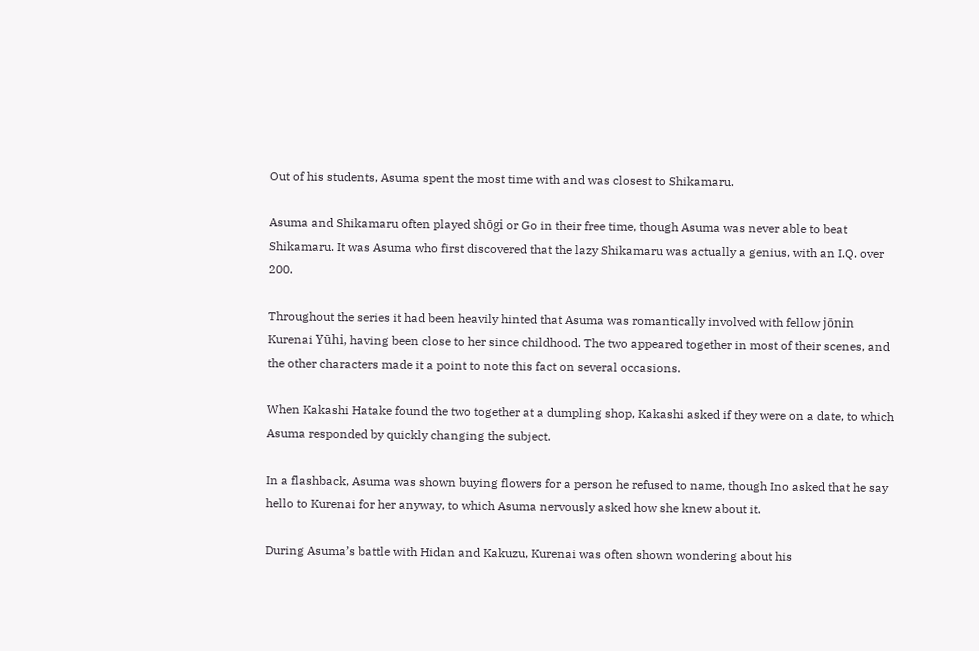Out of his students, Asuma spent the most time with and was closest to Shikamaru.

Asuma and Shikamaru often played shōgi or Go in their free time, though Asuma was never able to beat Shikamaru. It was Asuma who first discovered that the lazy Shikamaru was actually a genius, with an I.Q. over 200.

Throughout the series it had been heavily hinted that Asuma was romantically involved with fellow jōnin Kurenai Yūhi, having been close to her since childhood. The two appeared together in most of their scenes, and the other characters made it a point to note this fact on several occasions.

When Kakashi Hatake found the two together at a dumpling shop, Kakashi asked if they were on a date, to which Asuma responded by quickly changing the subject.

In a flashback, Asuma was shown buying flowers for a person he refused to name, though Ino asked that he say hello to Kurenai for her anyway, to which Asuma nervously asked how she knew about it.

During Asuma’s battle with Hidan and Kakuzu, Kurenai was often shown wondering about his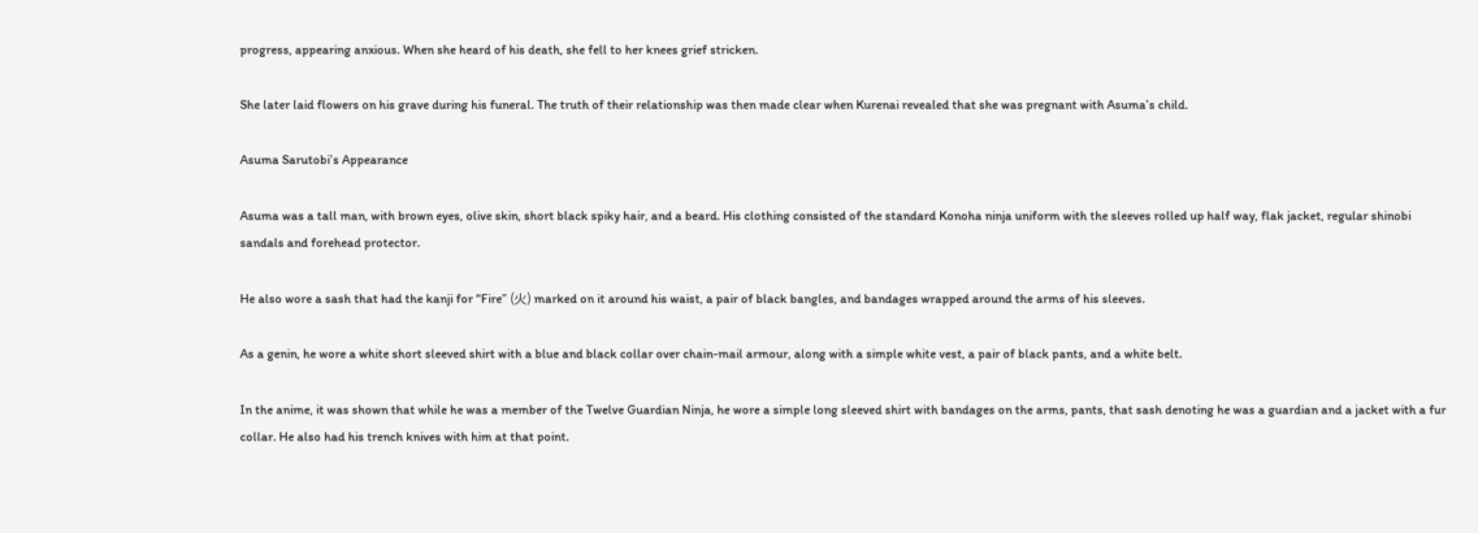progress, appearing anxious. When she heard of his death, she fell to her knees grief stricken.

She later laid flowers on his grave during his funeral. The truth of their relationship was then made clear when Kurenai revealed that she was pregnant with Asuma’s child.

Asuma Sarutobi’s Appearance

Asuma was a tall man, with brown eyes, olive skin, short black spiky hair, and a beard. His clothing consisted of the standard Konoha ninja uniform with the sleeves rolled up half way, flak jacket, regular shinobi sandals and forehead protector.

He also wore a sash that had the kanji for “Fire” (火) marked on it around his waist, a pair of black bangles, and bandages wrapped around the arms of his sleeves.

As a genin, he wore a white short sleeved shirt with a blue and black collar over chain-mail armour, along with a simple white vest, a pair of black pants, and a white belt.

In the anime, it was shown that while he was a member of the Twelve Guardian Ninja, he wore a simple long sleeved shirt with bandages on the arms, pants, that sash denoting he was a guardian and a jacket with a fur collar. He also had his trench knives with him at that point.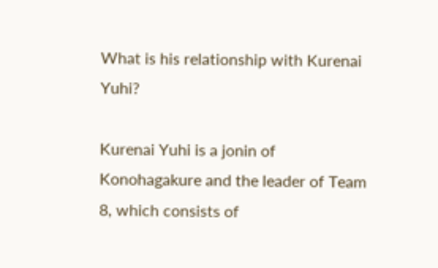What is his relationship with Kurenai Yuhi?

Kurenai Yuhi is a jonin of Konohagakure and the leader of Team 8, which consists of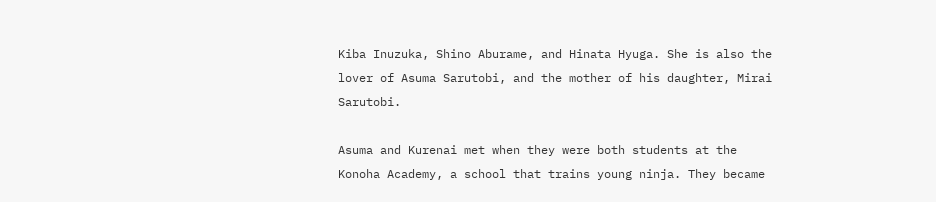Kiba Inuzuka, Shino Aburame, and Hinata Hyuga. She is also the lover of Asuma Sarutobi, and the mother of his daughter, Mirai Sarutobi.

Asuma and Kurenai met when they were both students at the Konoha Academy, a school that trains young ninja. They became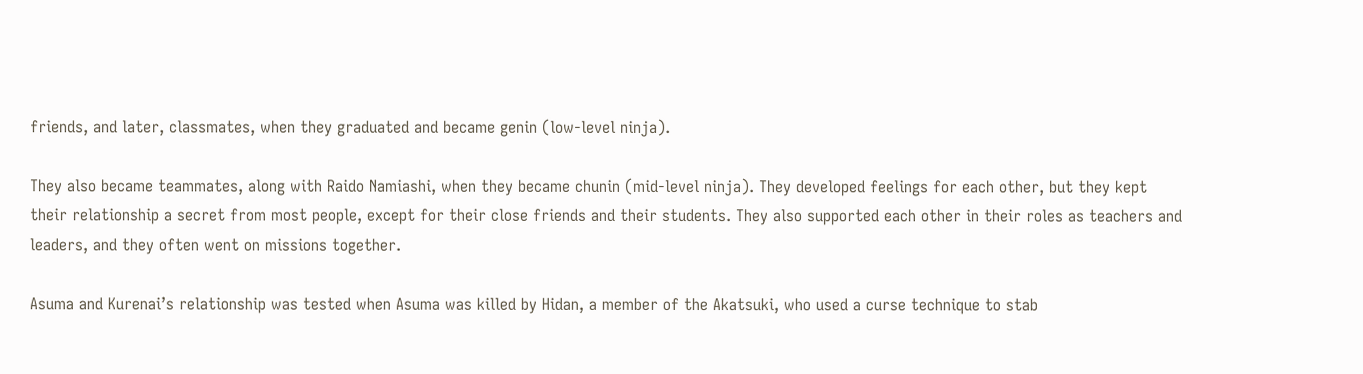friends, and later, classmates, when they graduated and became genin (low-level ninja).

They also became teammates, along with Raido Namiashi, when they became chunin (mid-level ninja). They developed feelings for each other, but they kept their relationship a secret from most people, except for their close friends and their students. They also supported each other in their roles as teachers and leaders, and they often went on missions together.

Asuma and Kurenai’s relationship was tested when Asuma was killed by Hidan, a member of the Akatsuki, who used a curse technique to stab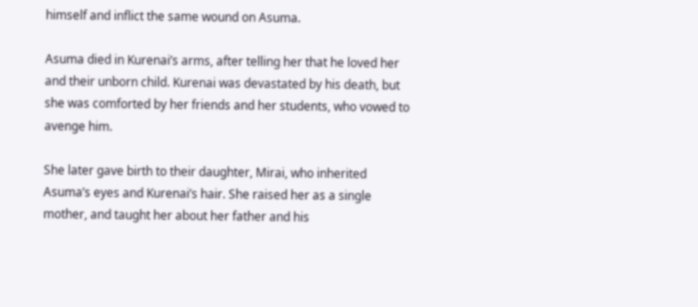himself and inflict the same wound on Asuma.

Asuma died in Kurenai’s arms, after telling her that he loved her and their unborn child. Kurenai was devastated by his death, but she was comforted by her friends and her students, who vowed to avenge him.

She later gave birth to their daughter, Mirai, who inherited Asuma’s eyes and Kurenai’s hair. She raised her as a single mother, and taught her about her father and his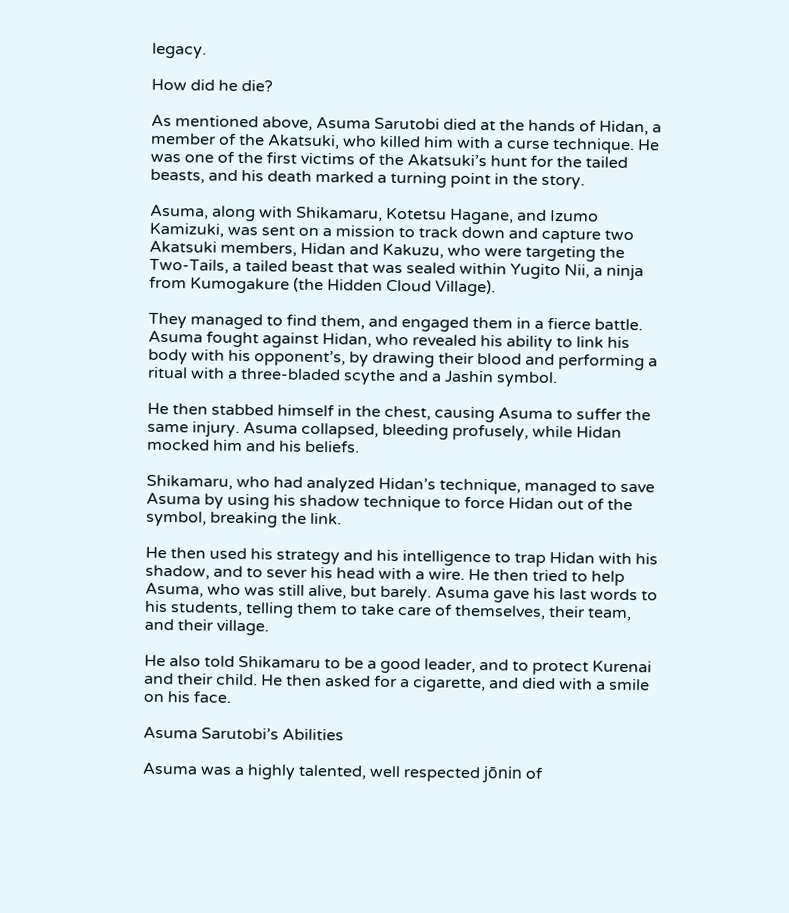legacy.

How did he die?

As mentioned above, Asuma Sarutobi died at the hands of Hidan, a member of the Akatsuki, who killed him with a curse technique. He was one of the first victims of the Akatsuki’s hunt for the tailed beasts, and his death marked a turning point in the story.

Asuma, along with Shikamaru, Kotetsu Hagane, and Izumo Kamizuki, was sent on a mission to track down and capture two Akatsuki members, Hidan and Kakuzu, who were targeting the Two-Tails, a tailed beast that was sealed within Yugito Nii, a ninja from Kumogakure (the Hidden Cloud Village).

They managed to find them, and engaged them in a fierce battle. Asuma fought against Hidan, who revealed his ability to link his body with his opponent’s, by drawing their blood and performing a ritual with a three-bladed scythe and a Jashin symbol.

He then stabbed himself in the chest, causing Asuma to suffer the same injury. Asuma collapsed, bleeding profusely, while Hidan mocked him and his beliefs.

Shikamaru, who had analyzed Hidan’s technique, managed to save Asuma by using his shadow technique to force Hidan out of the symbol, breaking the link.

He then used his strategy and his intelligence to trap Hidan with his shadow, and to sever his head with a wire. He then tried to help Asuma, who was still alive, but barely. Asuma gave his last words to his students, telling them to take care of themselves, their team, and their village.

He also told Shikamaru to be a good leader, and to protect Kurenai and their child. He then asked for a cigarette, and died with a smile on his face.

Asuma Sarutobi’s Abilities

Asuma was a highly talented, well respected jōnin of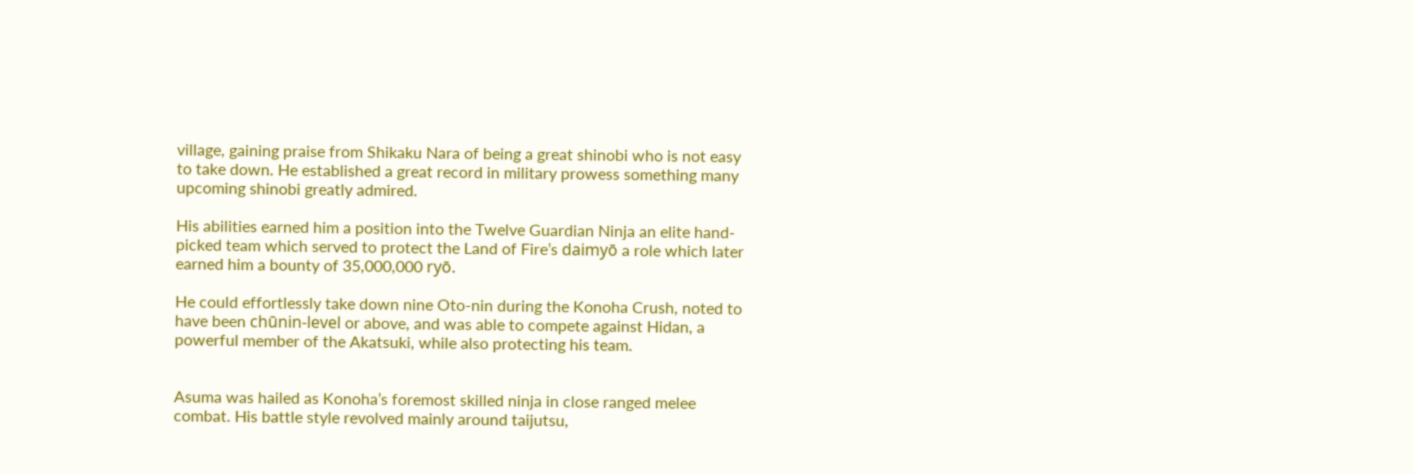village, gaining praise from Shikaku Nara of being a great shinobi who is not easy to take down. He established a great record in military prowess something many upcoming shinobi greatly admired.

His abilities earned him a position into the Twelve Guardian Ninja an elite hand-picked team which served to protect the Land of Fire’s daimyō a role which later earned him a bounty of 35,000,000 ryō.

He could effortlessly take down nine Oto-nin during the Konoha Crush, noted to have been chūnin-level or above, and was able to compete against Hidan, a powerful member of the Akatsuki, while also protecting his team.


Asuma was hailed as Konoha’s foremost skilled ninja in close ranged melee combat. His battle style revolved mainly around taijutsu,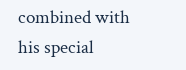combined with his special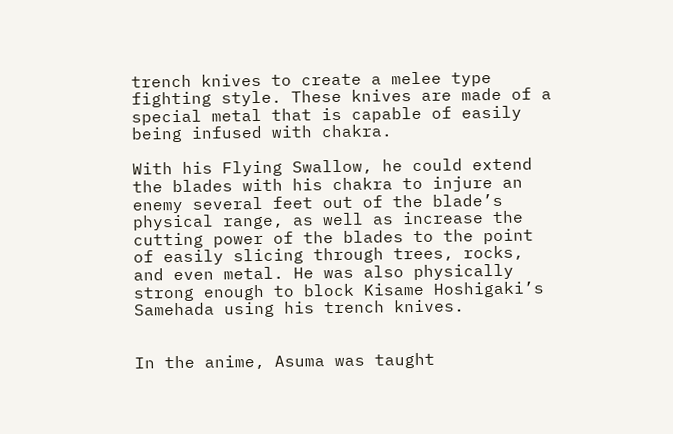trench knives to create a melee type fighting style. These knives are made of a special metal that is capable of easily being infused with chakra.

With his Flying Swallow, he could extend the blades with his chakra to injure an enemy several feet out of the blade’s physical range, as well as increase the cutting power of the blades to the point of easily slicing through trees, rocks, and even metal. He was also physically strong enough to block Kisame Hoshigaki’s Samehada using his trench knives.


In the anime, Asuma was taught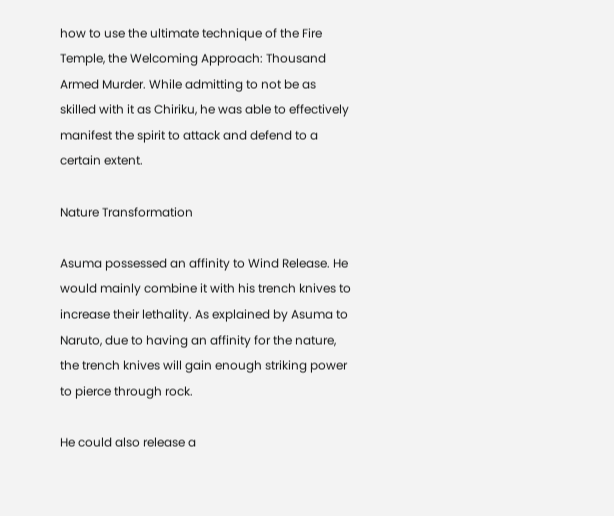how to use the ultimate technique of the Fire Temple, the Welcoming Approach: Thousand Armed Murder. While admitting to not be as skilled with it as Chiriku, he was able to effectively manifest the spirit to attack and defend to a certain extent.

Nature Transformation

Asuma possessed an affinity to Wind Release. He would mainly combine it with his trench knives to increase their lethality. As explained by Asuma to Naruto, due to having an affinity for the nature, the trench knives will gain enough striking power to pierce through rock.

He could also release a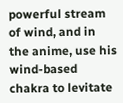powerful stream of wind, and in the anime, use his wind-based chakra to levitate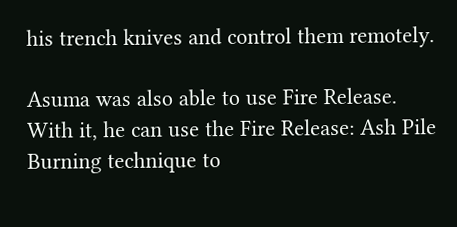his trench knives and control them remotely.

Asuma was also able to use Fire Release. With it, he can use the Fire Release: Ash Pile Burning technique to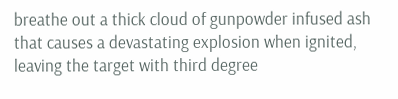breathe out a thick cloud of gunpowder infused ash that causes a devastating explosion when ignited, leaving the target with third degree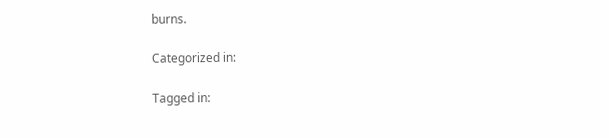burns.

Categorized in:

Tagged in: